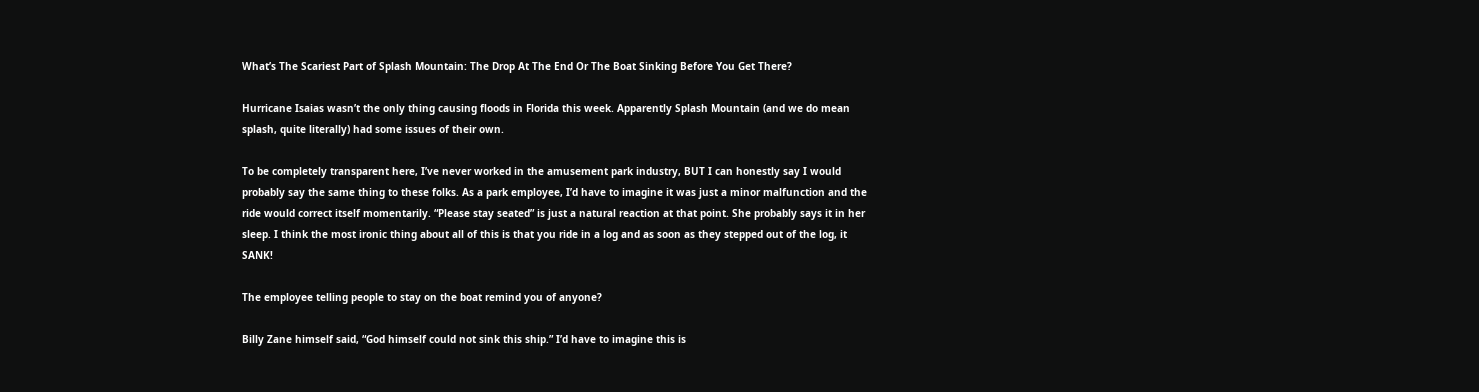What’s The Scariest Part of Splash Mountain: The Drop At The End Or The Boat Sinking Before You Get There?

Hurricane Isaias wasn’t the only thing causing floods in Florida this week. Apparently Splash Mountain (and we do mean splash, quite literally) had some issues of their own.

To be completely transparent here, I’ve never worked in the amusement park industry, BUT I can honestly say I would probably say the same thing to these folks. As a park employee, I’d have to imagine it was just a minor malfunction and the ride would correct itself momentarily. “Please stay seated” is just a natural reaction at that point. She probably says it in her sleep. I think the most ironic thing about all of this is that you ride in a log and as soon as they stepped out of the log, it SANK!

The employee telling people to stay on the boat remind you of anyone?

Billy Zane himself said, “God himself could not sink this ship.” I’d have to imagine this is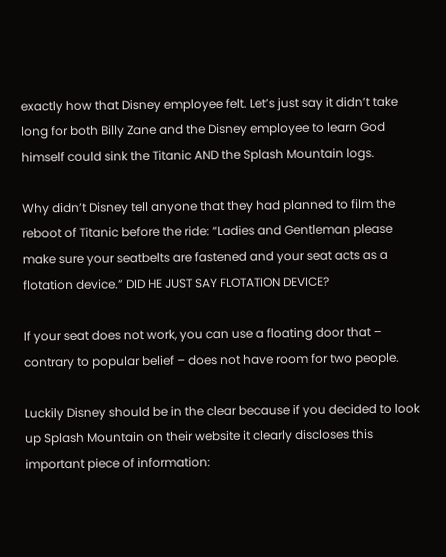exactly how that Disney employee felt. Let’s just say it didn’t take long for both Billy Zane and the Disney employee to learn God himself could sink the Titanic AND the Splash Mountain logs.

Why didn’t Disney tell anyone that they had planned to film the reboot of Titanic before the ride: “Ladies and Gentleman please make sure your seatbelts are fastened and your seat acts as a flotation device.” DID HE JUST SAY FLOTATION DEVICE?

If your seat does not work, you can use a floating door that – contrary to popular belief – does not have room for two people.

Luckily Disney should be in the clear because if you decided to look up Splash Mountain on their website it clearly discloses this important piece of information: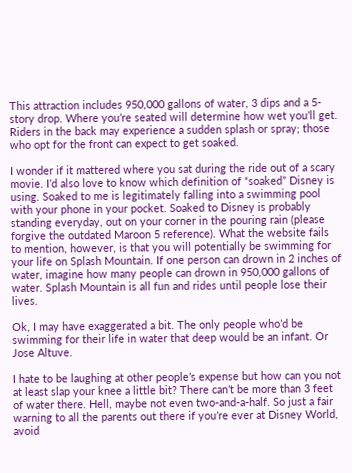This attraction includes 950,000 gallons of water, 3 dips and a 5-story drop. Where you’re seated will determine how wet you’ll get. Riders in the back may experience a sudden splash or spray; those who opt for the front can expect to get soaked.

I wonder if it mattered where you sat during the ride out of a scary movie. I’d also love to know which definition of “soaked” Disney is using. Soaked to me is legitimately falling into a swimming pool with your phone in your pocket. Soaked to Disney is probably standing everyday, out on your corner in the pouring rain (please forgive the outdated Maroon 5 reference). What the website fails to mention, however, is that you will potentially be swimming for your life on Splash Mountain. If one person can drown in 2 inches of water, imagine how many people can drown in 950,000 gallons of water. Splash Mountain is all fun and rides until people lose their lives.

Ok, I may have exaggerated a bit. The only people who’d be swimming for their life in water that deep would be an infant. Or Jose Altuve.

I hate to be laughing at other people’s expense but how can you not at least slap your knee a little bit? There can’t be more than 3 feet of water there. Hell, maybe not even two-and-a-half. So just a fair warning to all the parents out there if you’re ever at Disney World, avoid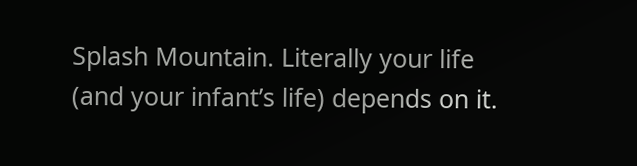Splash Mountain. Literally your life (and your infant’s life) depends on it.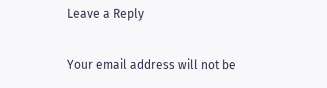Leave a Reply

Your email address will not be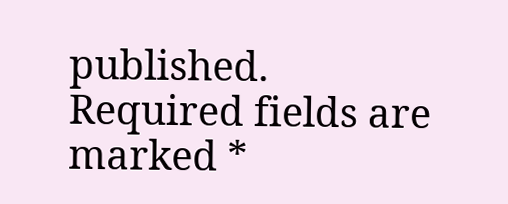published. Required fields are marked *